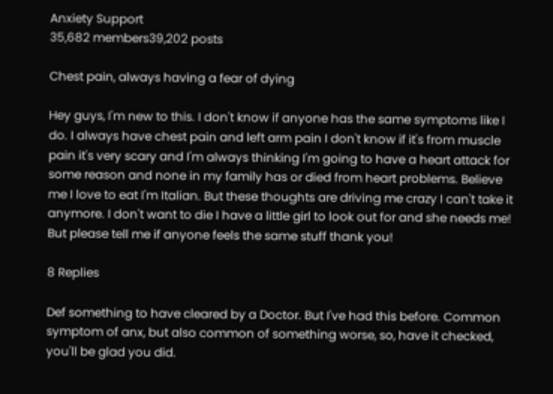Anxiety Support
35,682 members39,202 posts

Chest pain, always having a fear of dying

Hey guys, I'm new to this. I don't know if anyone has the same symptoms like I do. I always have chest pain and left arm pain I don't know if it's from muscle pain it's very scary and I'm always thinking I'm going to have a heart attack for some reason and none in my family has or died from heart problems. Believe me I love to eat I'm Italian. But these thoughts are driving me crazy I can't take it anymore. I don't want to die I have a little girl to look out for and she needs me! But please tell me if anyone feels the same stuff thank you!

8 Replies

Def something to have cleared by a Doctor. But I've had this before. Common symptom of anx, but also common of something worse, so, have it checked, you'll be glad you did.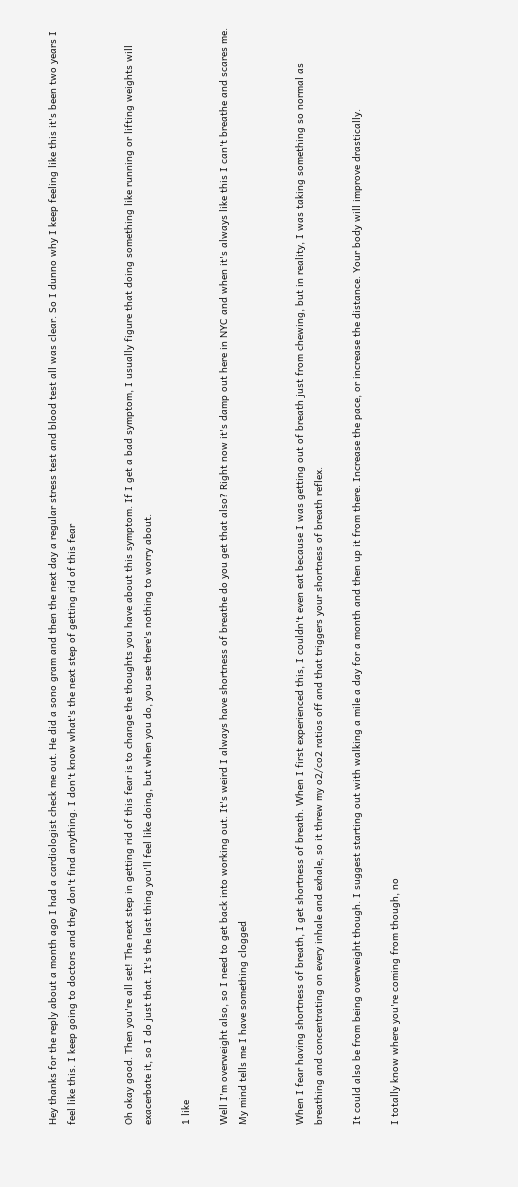Hey thanks for the reply about a month ago I had a cardiologist check me out. He did a sono gram and then the next day a regular stress test and blood test all was clear. So I dunno why I keep feeling like this it's been two years I feel like this. I keep going to doctors and they don't find anything. I don't know what's the next step of getting rid of this fear


Oh okay good. Then you're all set! The next step in getting rid of this fear is to change the thoughts you have about this symptom. If I get a bad symptom, I usually figure that doing something like running or lifting weights will exacerbate it, so I do just that. It's the last thing you'll feel like doing, but when you do, you see there's nothing to worry about.

1 like

Well I'm overweight also, so I need to get back into working out. It's weird I always have shortness of breathe do you get that also? Right now it's damp out here in NYC and when it's always like this I can't breathe and scares me. My mind tells me I have something clogged


When I fear having shortness of breath, I get shortness of breath. When I first experienced this, I couldn't even eat because I was getting out of breath just from chewing, but in reality, I was taking something so normal as breathing and concentrating on every inhale and exhale, so it threw my o2/co2 ratios off and that triggers your shortness of breath reflex.

It could also be from being overweight though. I suggest starting out with walking a mile a day for a month and then up it from there. Increase the pace, or increase the distance. Your body will improve drastically.

I totally know where you're coming from though, no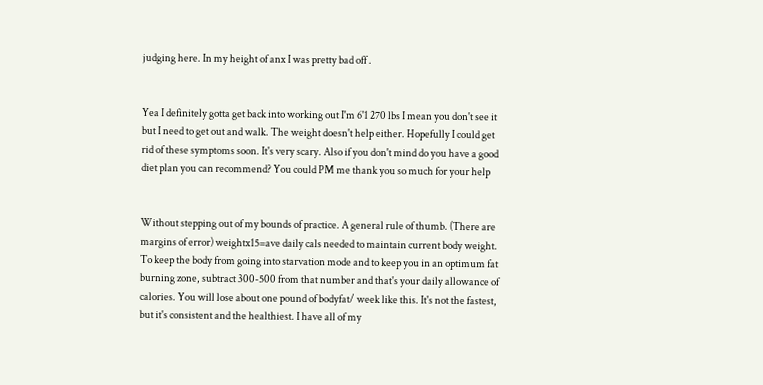judging here. In my height of anx I was pretty bad off .


Yea I definitely gotta get back into working out I'm 6'1 270 lbs I mean you don't see it but I need to get out and walk. The weight doesn't help either. Hopefully I could get rid of these symptoms soon. It's very scary. Also if you don't mind do you have a good diet plan you can recommend? You could PM me thank you so much for your help


Without stepping out of my bounds of practice. A general rule of thumb. (There are margins of error) weightx15=ave daily cals needed to maintain current body weight. To keep the body from going into starvation mode and to keep you in an optimum fat burning zone, subtract 300-500 from that number and that's your daily allowance of calories. You will lose about one pound of bodyfat/ week like this. It's not the fastest, but it's consistent and the healthiest. I have all of my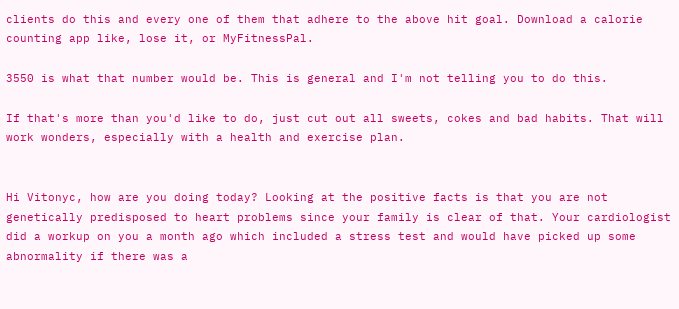clients do this and every one of them that adhere to the above hit goal. Download a calorie counting app like, lose it, or MyFitnessPal.

3550 is what that number would be. This is general and I'm not telling you to do this.

If that's more than you'd like to do, just cut out all sweets, cokes and bad habits. That will work wonders, especially with a health and exercise plan.


Hi Vitonyc, how are you doing today? Looking at the positive facts is that you are not genetically predisposed to heart problems since your family is clear of that. Your cardiologist did a workup on you a month ago which included a stress test and would have picked up some abnormality if there was a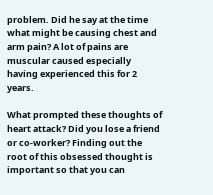problem. Did he say at the time what might be causing chest and arm pain? A lot of pains are muscular caused especially having experienced this for 2 years.

What prompted these thoughts of heart attack? Did you lose a friend or co-worker? Finding out the root of this obsessed thought is important so that you can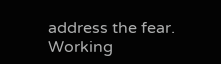address the fear. Working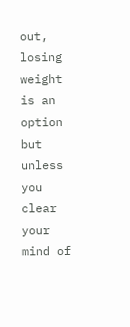out, losing weight is an option but unless you clear your mind of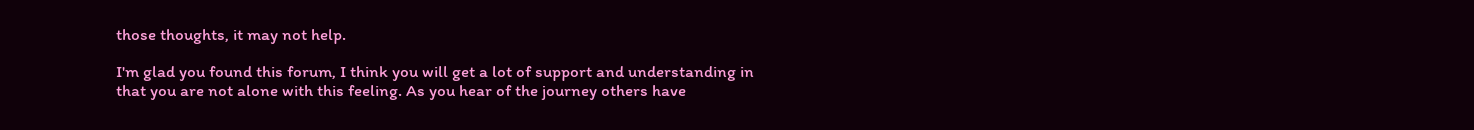those thoughts, it may not help.

I'm glad you found this forum, I think you will get a lot of support and understanding in that you are not alone with this feeling. As you hear of the journey others have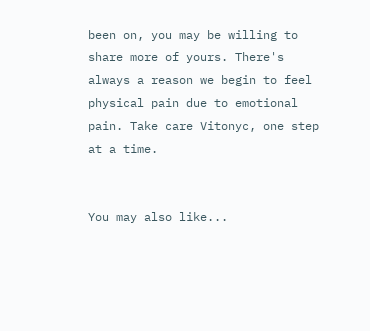been on, you may be willing to share more of yours. There's always a reason we begin to feel physical pain due to emotional pain. Take care Vitonyc, one step at a time.


You may also like...